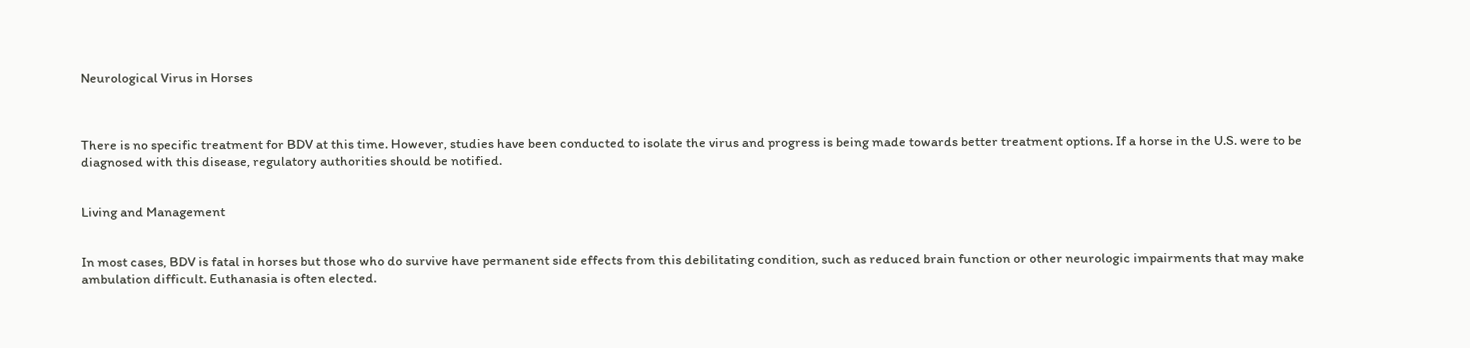Neurological Virus in Horses



There is no specific treatment for BDV at this time. However, studies have been conducted to isolate the virus and progress is being made towards better treatment options. If a horse in the U.S. were to be diagnosed with this disease, regulatory authorities should be notified.


Living and Management


In most cases, BDV is fatal in horses but those who do survive have permanent side effects from this debilitating condition, such as reduced brain function or other neurologic impairments that may make ambulation difficult. Euthanasia is often elected.